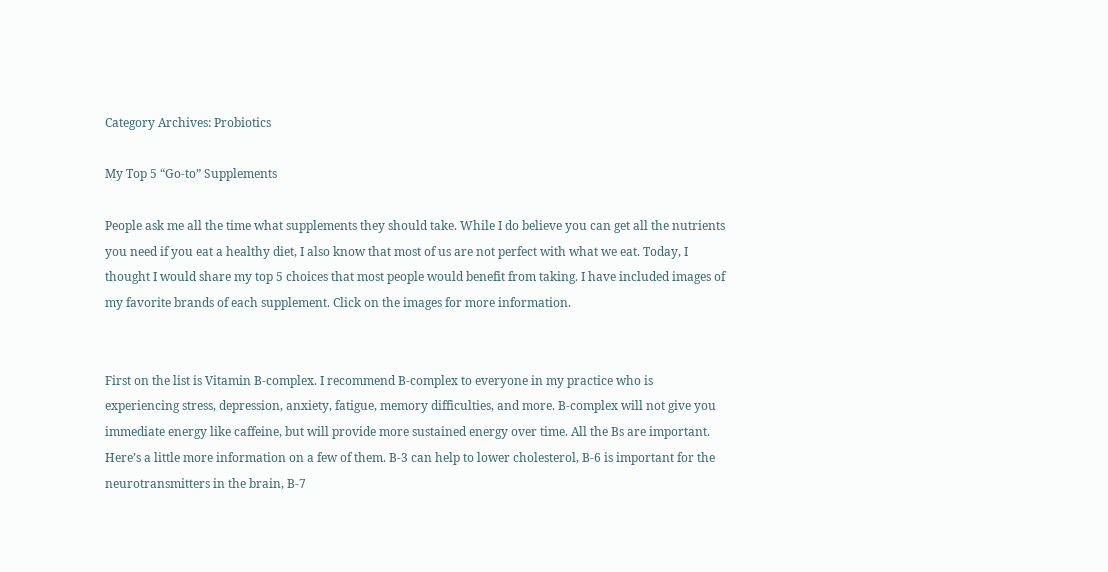Category Archives: Probiotics

My Top 5 “Go-to” Supplements

People ask me all the time what supplements they should take. While I do believe you can get all the nutrients you need if you eat a healthy diet, I also know that most of us are not perfect with what we eat. Today, I thought I would share my top 5 choices that most people would benefit from taking. I have included images of my favorite brands of each supplement. Click on the images for more information.


First on the list is Vitamin B-complex. I recommend B-complex to everyone in my practice who is experiencing stress, depression, anxiety, fatigue, memory difficulties, and more. B-complex will not give you immediate energy like caffeine, but will provide more sustained energy over time. All the Bs are important. Here’s a little more information on a few of them. B-3 can help to lower cholesterol, B-6 is important for the neurotransmitters in the brain, B-7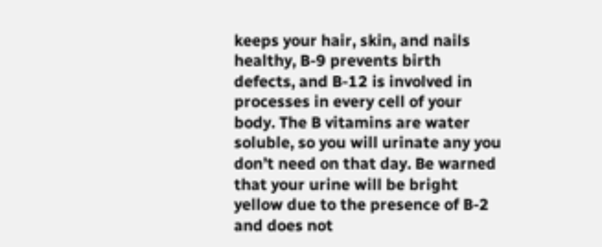keeps your hair, skin, and nails healthy, B-9 prevents birth defects, and B-12 is involved in processes in every cell of your body. The B vitamins are water soluble, so you will urinate any you don’t need on that day. Be warned that your urine will be bright yellow due to the presence of B-2 and does not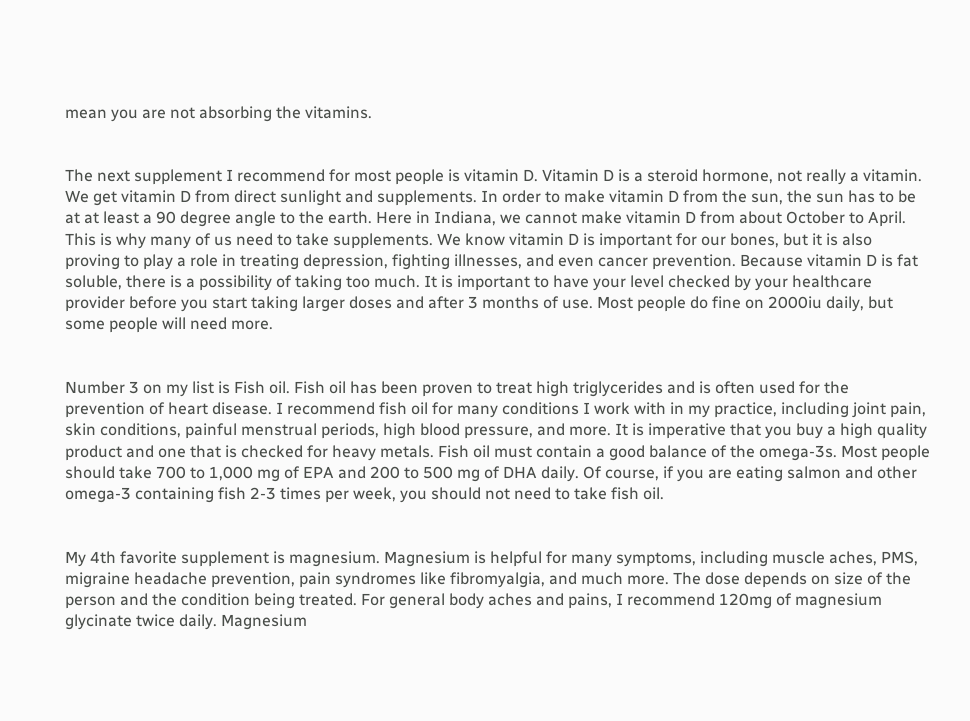mean you are not absorbing the vitamins.


The next supplement I recommend for most people is vitamin D. Vitamin D is a steroid hormone, not really a vitamin. We get vitamin D from direct sunlight and supplements. In order to make vitamin D from the sun, the sun has to be at at least a 90 degree angle to the earth. Here in Indiana, we cannot make vitamin D from about October to April. This is why many of us need to take supplements. We know vitamin D is important for our bones, but it is also proving to play a role in treating depression, fighting illnesses, and even cancer prevention. Because vitamin D is fat soluble, there is a possibility of taking too much. It is important to have your level checked by your healthcare provider before you start taking larger doses and after 3 months of use. Most people do fine on 2000iu daily, but some people will need more.


Number 3 on my list is Fish oil. Fish oil has been proven to treat high triglycerides and is often used for the prevention of heart disease. I recommend fish oil for many conditions I work with in my practice, including joint pain, skin conditions, painful menstrual periods, high blood pressure, and more. It is imperative that you buy a high quality product and one that is checked for heavy metals. Fish oil must contain a good balance of the omega-3s. Most people should take 700 to 1,000 mg of EPA and 200 to 500 mg of DHA daily. Of course, if you are eating salmon and other omega-3 containing fish 2-3 times per week, you should not need to take fish oil.


My 4th favorite supplement is magnesium. Magnesium is helpful for many symptoms, including muscle aches, PMS, migraine headache prevention, pain syndromes like fibromyalgia, and much more. The dose depends on size of the person and the condition being treated. For general body aches and pains, I recommend 120mg of magnesium glycinate twice daily. Magnesium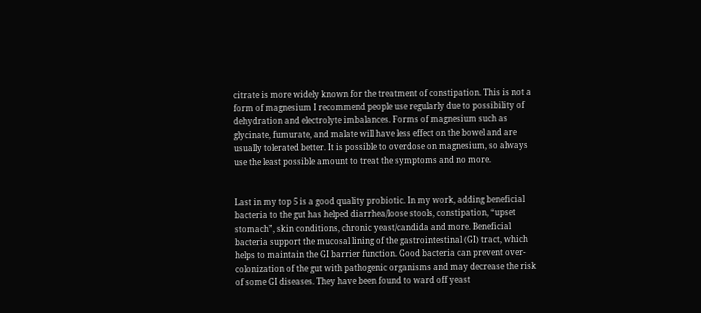citrate is more widely known for the treatment of constipation. This is not a form of magnesium I recommend people use regularly due to possibility of dehydration and electrolyte imbalances. Forms of magnesium such as glycinate, fumurate, and malate will have less effect on the bowel and are usually tolerated better. It is possible to overdose on magnesium, so always use the least possible amount to treat the symptoms and no more.


Last in my top 5 is a good quality probiotic. In my work, adding beneficial bacteria to the gut has helped diarrhea/loose stools, constipation, “upset stomach”, skin conditions, chronic yeast/candida and more. Beneficial bacteria support the mucosal lining of the gastrointestinal (GI) tract, which helps to maintain the GI barrier function. Good bacteria can prevent over-colonization of the gut with pathogenic organisms and may decrease the risk of some GI diseases. They have been found to ward off yeast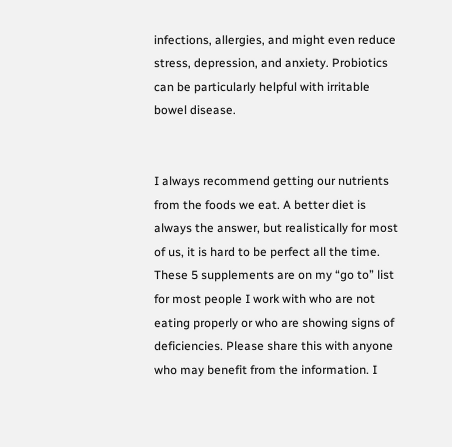infections, allergies, and might even reduce stress, depression, and anxiety. Probiotics can be particularly helpful with irritable bowel disease.


I always recommend getting our nutrients from the foods we eat. A better diet is always the answer, but realistically for most of us, it is hard to be perfect all the time. These 5 supplements are on my “go to” list for most people I work with who are not eating properly or who are showing signs of deficiencies. Please share this with anyone who may benefit from the information. I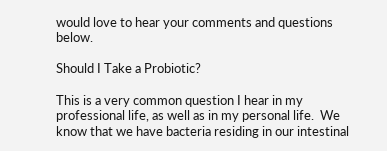would love to hear your comments and questions below.

Should I Take a Probiotic?

This is a very common question I hear in my professional life, as well as in my personal life.  We know that we have bacteria residing in our intestinal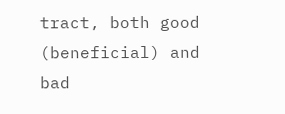tract, both good (beneficial) and bad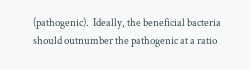(pathogenic).  Ideally, the beneficial bacteria should outnumber the pathogenic at a ratio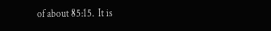of about 85:15.  It is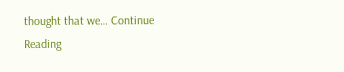thought that we… Continue Reading